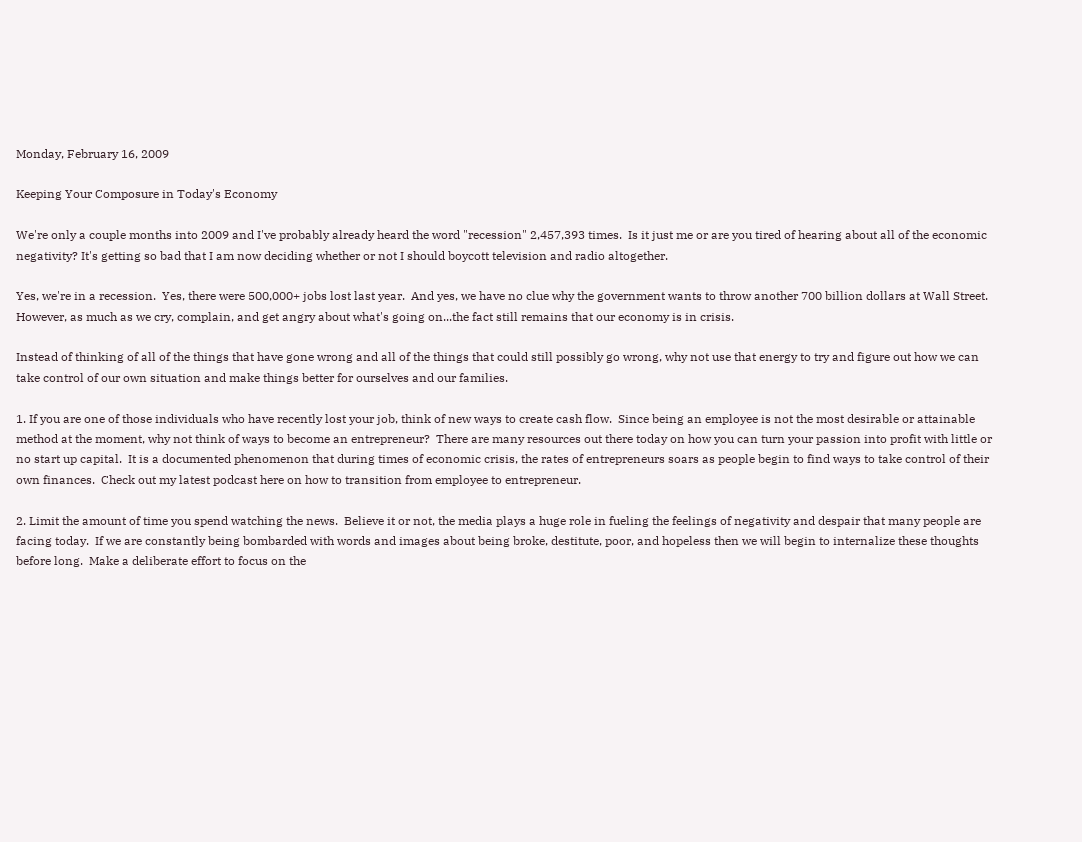Monday, February 16, 2009

Keeping Your Composure in Today's Economy

We're only a couple months into 2009 and I've probably already heard the word "recession" 2,457,393 times.  Is it just me or are you tired of hearing about all of the economic negativity? It's getting so bad that I am now deciding whether or not I should boycott television and radio altogether.

Yes, we're in a recession.  Yes, there were 500,000+ jobs lost last year.  And yes, we have no clue why the government wants to throw another 700 billion dollars at Wall Street.  However, as much as we cry, complain, and get angry about what's going on...the fact still remains that our economy is in crisis.

Instead of thinking of all of the things that have gone wrong and all of the things that could still possibly go wrong, why not use that energy to try and figure out how we can take control of our own situation and make things better for ourselves and our families.

1. If you are one of those individuals who have recently lost your job, think of new ways to create cash flow.  Since being an employee is not the most desirable or attainable method at the moment, why not think of ways to become an entrepreneur?  There are many resources out there today on how you can turn your passion into profit with little or no start up capital.  It is a documented phenomenon that during times of economic crisis, the rates of entrepreneurs soars as people begin to find ways to take control of their own finances.  Check out my latest podcast here on how to transition from employee to entrepreneur.

2. Limit the amount of time you spend watching the news.  Believe it or not, the media plays a huge role in fueling the feelings of negativity and despair that many people are facing today.  If we are constantly being bombarded with words and images about being broke, destitute, poor, and hopeless then we will begin to internalize these thoughts before long.  Make a deliberate effort to focus on the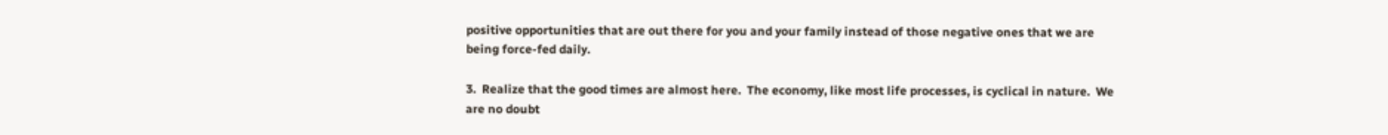positive opportunities that are out there for you and your family instead of those negative ones that we are being force-fed daily.

3.  Realize that the good times are almost here.  The economy, like most life processes, is cyclical in nature.  We are no doubt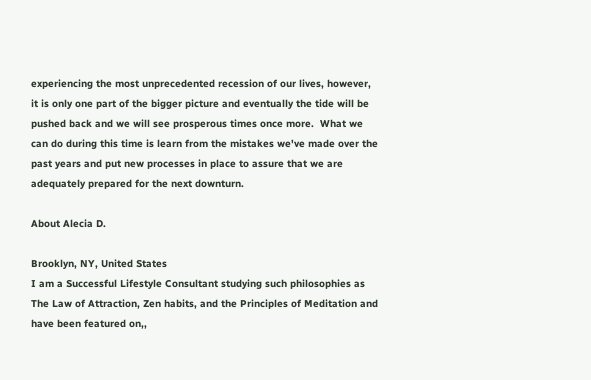experiencing the most unprecedented recession of our lives, however, it is only one part of the bigger picture and eventually the tide will be pushed back and we will see prosperous times once more.  What we can do during this time is learn from the mistakes we've made over the past years and put new processes in place to assure that we are adequately prepared for the next downturn.

About Alecia D.

Brooklyn, NY, United States
I am a Successful Lifestyle Consultant studying such philosophies as The Law of Attraction, Zen habits, and the Principles of Meditation and have been featured on,,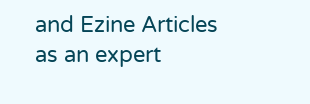and Ezine Articles as an expert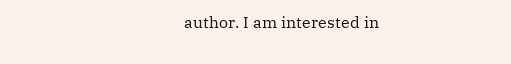author. I am interested in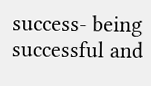success- being successful and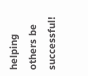helping others be successful!